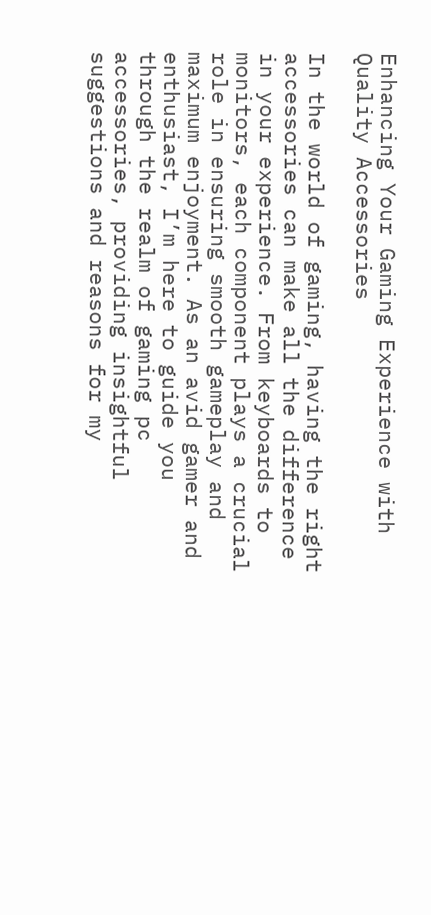Enhancing Your Gaming Experience with Quality Accessories

In the world of gaming, having the right accessories can make all the difference in your experience. From keyboards to monitors, each component plays a crucial role in ensuring smooth gameplay and maximum enjoyment. As an avid gamer and enthusiast, I’m here to guide you through the realm of gaming pc accessories, providing insightful suggestions and reasons for my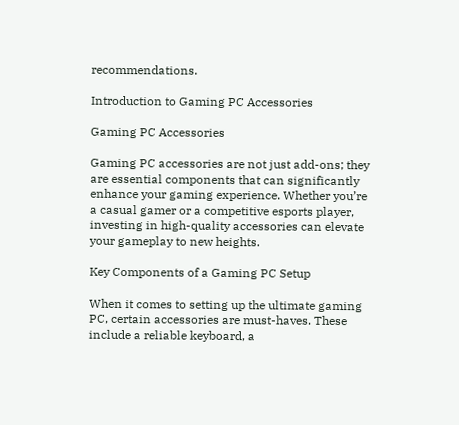recommendations.

Introduction to Gaming PC Accessories

Gaming PC Accessories

Gaming PC accessories are not just add-ons; they are essential components that can significantly enhance your gaming experience. Whether you’re a casual gamer or a competitive esports player, investing in high-quality accessories can elevate your gameplay to new heights.

Key Components of a Gaming PC Setup

When it comes to setting up the ultimate gaming PC, certain accessories are must-haves. These include a reliable keyboard, a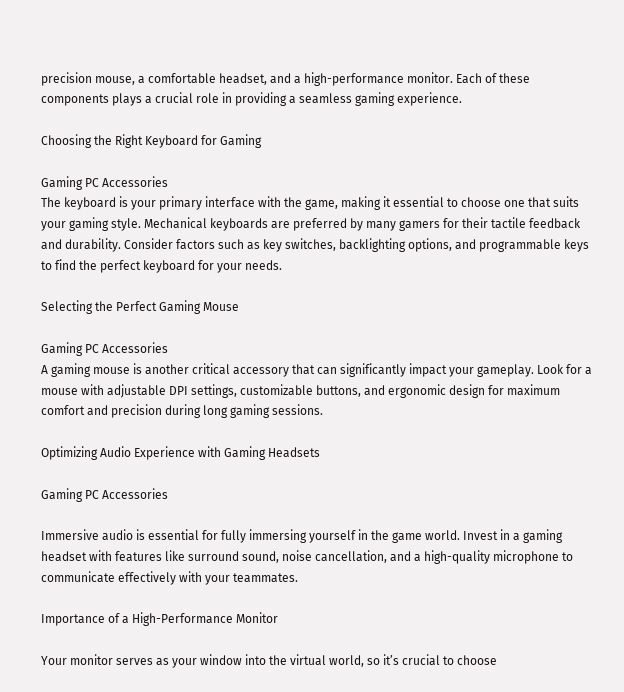precision mouse, a comfortable headset, and a high-performance monitor. Each of these components plays a crucial role in providing a seamless gaming experience.

Choosing the Right Keyboard for Gaming

Gaming PC Accessories
The keyboard is your primary interface with the game, making it essential to choose one that suits your gaming style. Mechanical keyboards are preferred by many gamers for their tactile feedback and durability. Consider factors such as key switches, backlighting options, and programmable keys to find the perfect keyboard for your needs.

Selecting the Perfect Gaming Mouse

Gaming PC Accessories
A gaming mouse is another critical accessory that can significantly impact your gameplay. Look for a mouse with adjustable DPI settings, customizable buttons, and ergonomic design for maximum comfort and precision during long gaming sessions.

Optimizing Audio Experience with Gaming Headsets

Gaming PC Accessories

Immersive audio is essential for fully immersing yourself in the game world. Invest in a gaming headset with features like surround sound, noise cancellation, and a high-quality microphone to communicate effectively with your teammates.

Importance of a High-Performance Monitor

Your monitor serves as your window into the virtual world, so it’s crucial to choose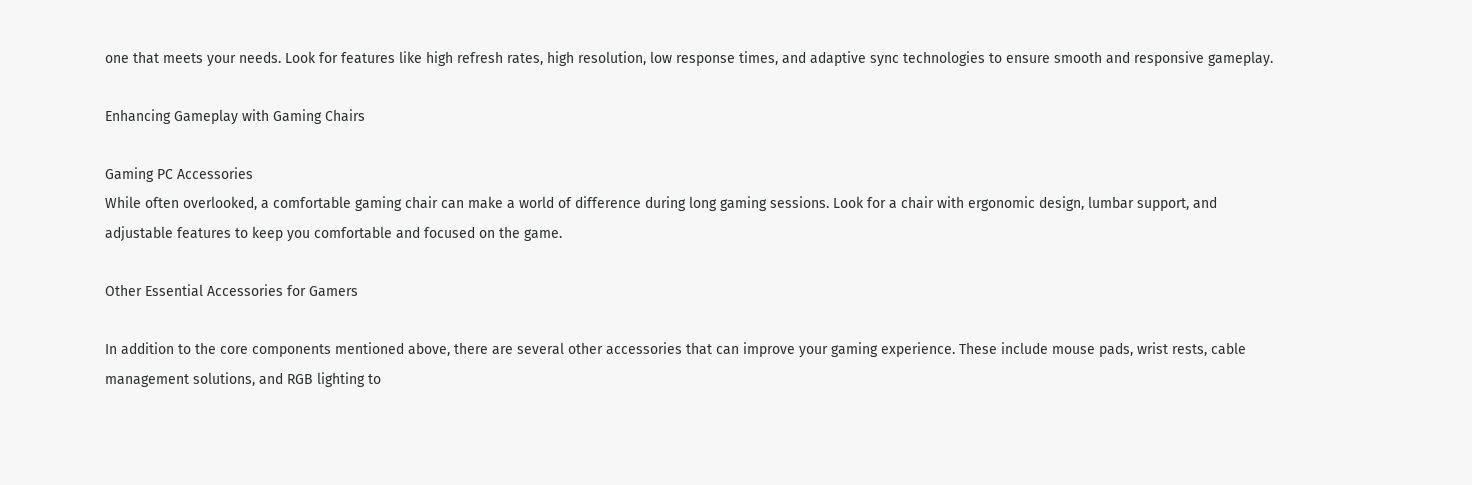one that meets your needs. Look for features like high refresh rates, high resolution, low response times, and adaptive sync technologies to ensure smooth and responsive gameplay.

Enhancing Gameplay with Gaming Chairs

Gaming PC Accessories
While often overlooked, a comfortable gaming chair can make a world of difference during long gaming sessions. Look for a chair with ergonomic design, lumbar support, and adjustable features to keep you comfortable and focused on the game.

Other Essential Accessories for Gamers

In addition to the core components mentioned above, there are several other accessories that can improve your gaming experience. These include mouse pads, wrist rests, cable management solutions, and RGB lighting to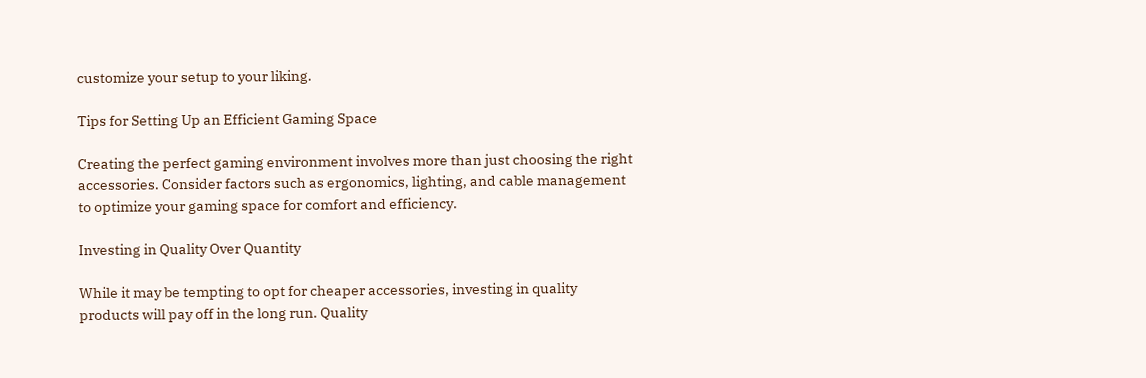customize your setup to your liking.

Tips for Setting Up an Efficient Gaming Space

Creating the perfect gaming environment involves more than just choosing the right accessories. Consider factors such as ergonomics, lighting, and cable management to optimize your gaming space for comfort and efficiency.

Investing in Quality Over Quantity

While it may be tempting to opt for cheaper accessories, investing in quality products will pay off in the long run. Quality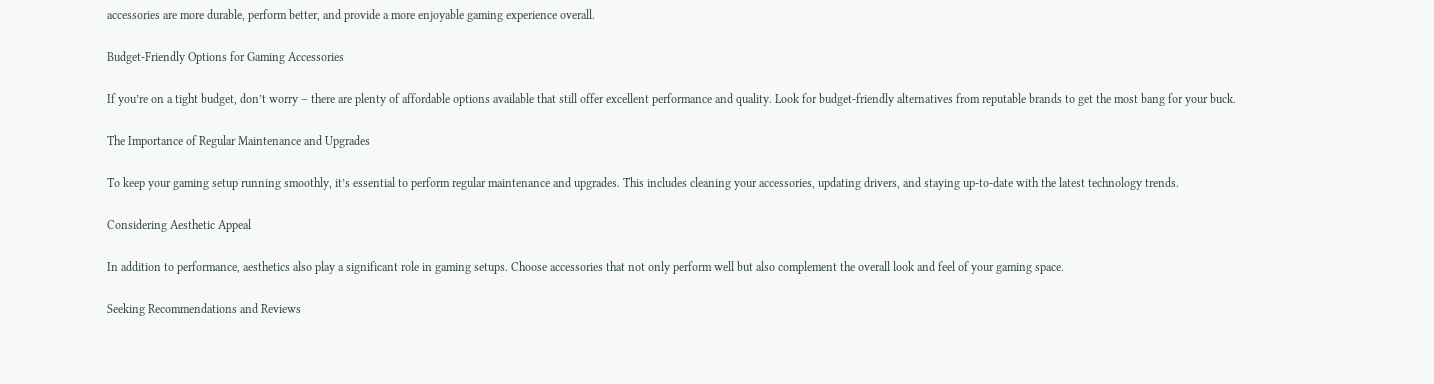accessories are more durable, perform better, and provide a more enjoyable gaming experience overall.

Budget-Friendly Options for Gaming Accessories

If you’re on a tight budget, don’t worry – there are plenty of affordable options available that still offer excellent performance and quality. Look for budget-friendly alternatives from reputable brands to get the most bang for your buck.

The Importance of Regular Maintenance and Upgrades

To keep your gaming setup running smoothly, it’s essential to perform regular maintenance and upgrades. This includes cleaning your accessories, updating drivers, and staying up-to-date with the latest technology trends.

Considering Aesthetic Appeal

In addition to performance, aesthetics also play a significant role in gaming setups. Choose accessories that not only perform well but also complement the overall look and feel of your gaming space.

Seeking Recommendations and Reviews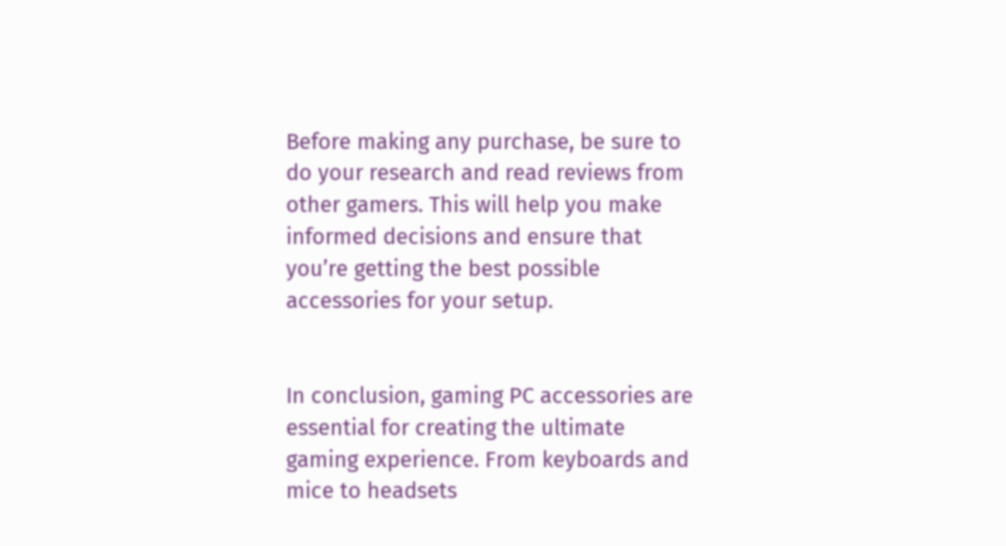Before making any purchase, be sure to do your research and read reviews from other gamers. This will help you make informed decisions and ensure that you’re getting the best possible accessories for your setup.


In conclusion, gaming PC accessories are essential for creating the ultimate gaming experience. From keyboards and mice to headsets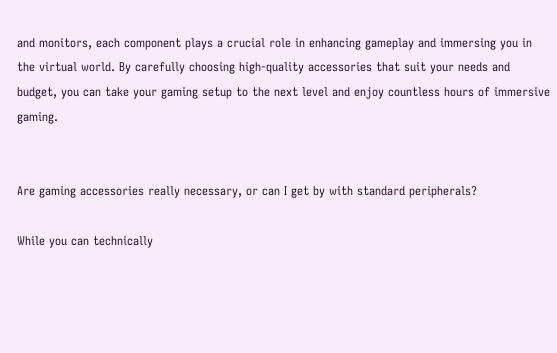and monitors, each component plays a crucial role in enhancing gameplay and immersing you in the virtual world. By carefully choosing high-quality accessories that suit your needs and budget, you can take your gaming setup to the next level and enjoy countless hours of immersive gaming.


Are gaming accessories really necessary, or can I get by with standard peripherals?

While you can technically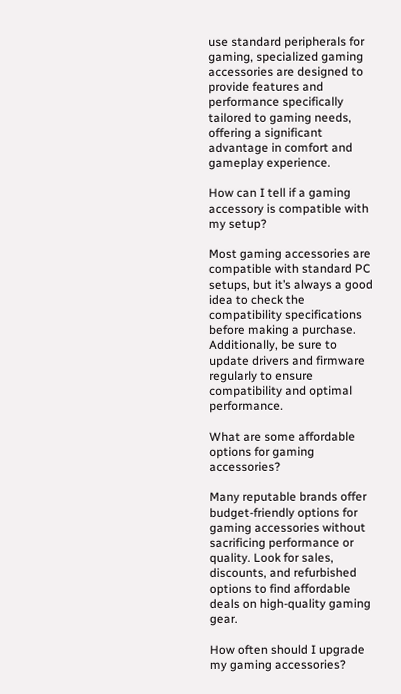use standard peripherals for gaming, specialized gaming accessories are designed to provide features and performance specifically tailored to gaming needs, offering a significant advantage in comfort and gameplay experience.

How can I tell if a gaming accessory is compatible with my setup?

Most gaming accessories are compatible with standard PC setups, but it’s always a good idea to check the compatibility specifications before making a purchase. Additionally, be sure to update drivers and firmware regularly to ensure compatibility and optimal performance.

What are some affordable options for gaming accessories?

Many reputable brands offer budget-friendly options for gaming accessories without sacrificing performance or quality. Look for sales, discounts, and refurbished options to find affordable deals on high-quality gaming gear.

How often should I upgrade my gaming accessories?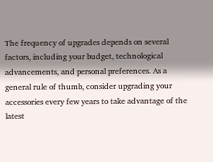The frequency of upgrades depends on several factors, including your budget, technological advancements, and personal preferences. As a general rule of thumb, consider upgrading your accessories every few years to take advantage of the latest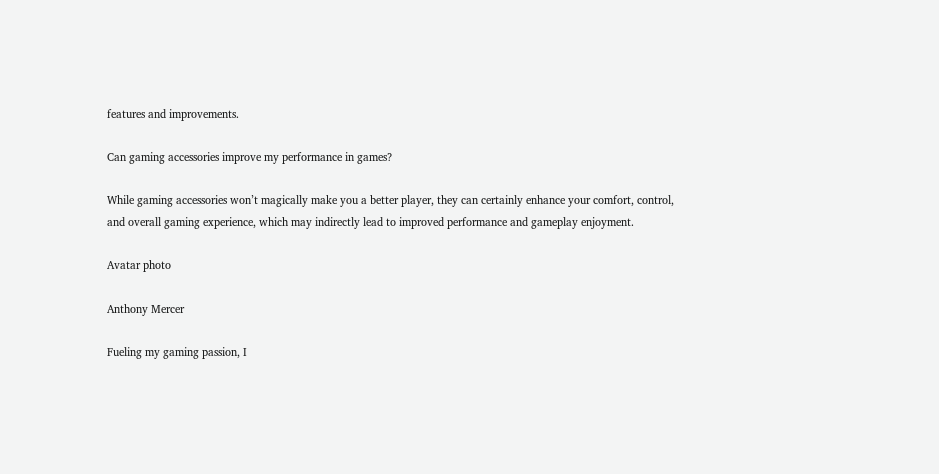features and improvements.

Can gaming accessories improve my performance in games?

While gaming accessories won’t magically make you a better player, they can certainly enhance your comfort, control, and overall gaming experience, which may indirectly lead to improved performance and gameplay enjoyment.

Avatar photo

Anthony Mercer

Fueling my gaming passion, I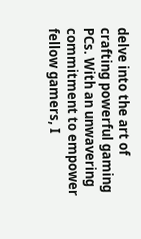delve into the art of crafting powerful gaming PCs. With an unwavering commitment to empower fellow gamers, I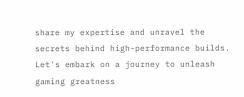share my expertise and unravel the secrets behind high-performance builds. Let's embark on a journey to unleash gaming greatness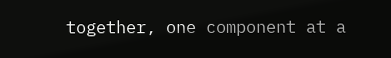together, one component at a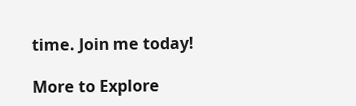time. Join me today!

More to Explore